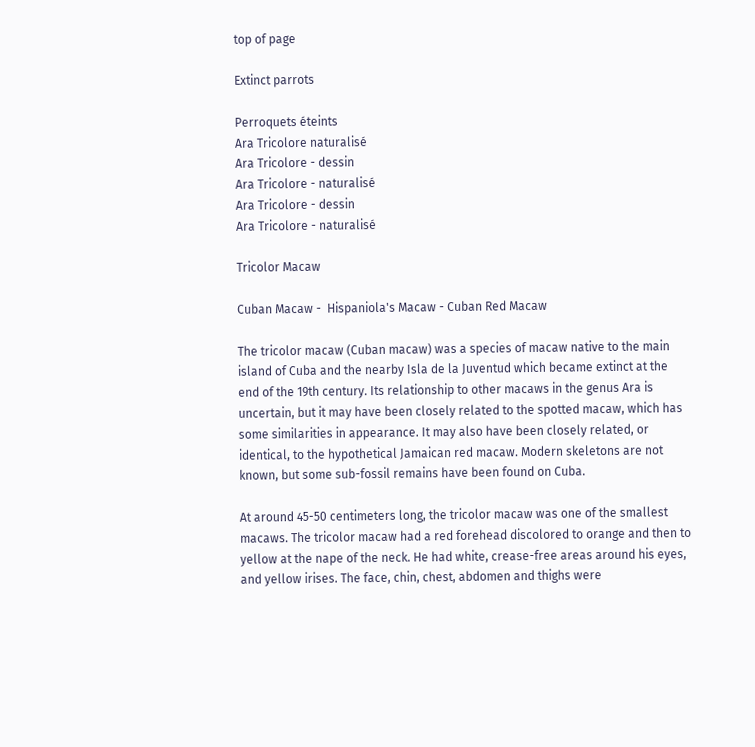top of page

Extinct parrots

Perroquets éteints
Ara Tricolore naturalisé
Ara Tricolore - dessin
Ara Tricolore - naturalisé
Ara Tricolore - dessin
Ara Tricolore - naturalisé

Tricolor Macaw

Cuban Macaw -  Hispaniola's Macaw - Cuban Red Macaw

The tricolor macaw (Cuban macaw) was a species of macaw native to the main island of Cuba and the nearby Isla de la Juventud which became extinct at the end of the 19th century. Its relationship to other macaws in the genus Ara is uncertain, but it may have been closely related to the spotted macaw, which has some similarities in appearance. It may also have been closely related, or identical, to the hypothetical Jamaican red macaw. Modern skeletons are not known, but some sub-fossil remains have been found on Cuba.

At around 45-50 centimeters long, the tricolor macaw was one of the smallest macaws. The tricolor macaw had a red forehead discolored to orange and then to yellow at the nape of the neck. He had white, crease-free areas around his eyes, and yellow irises. The face, chin, chest, abdomen and thighs were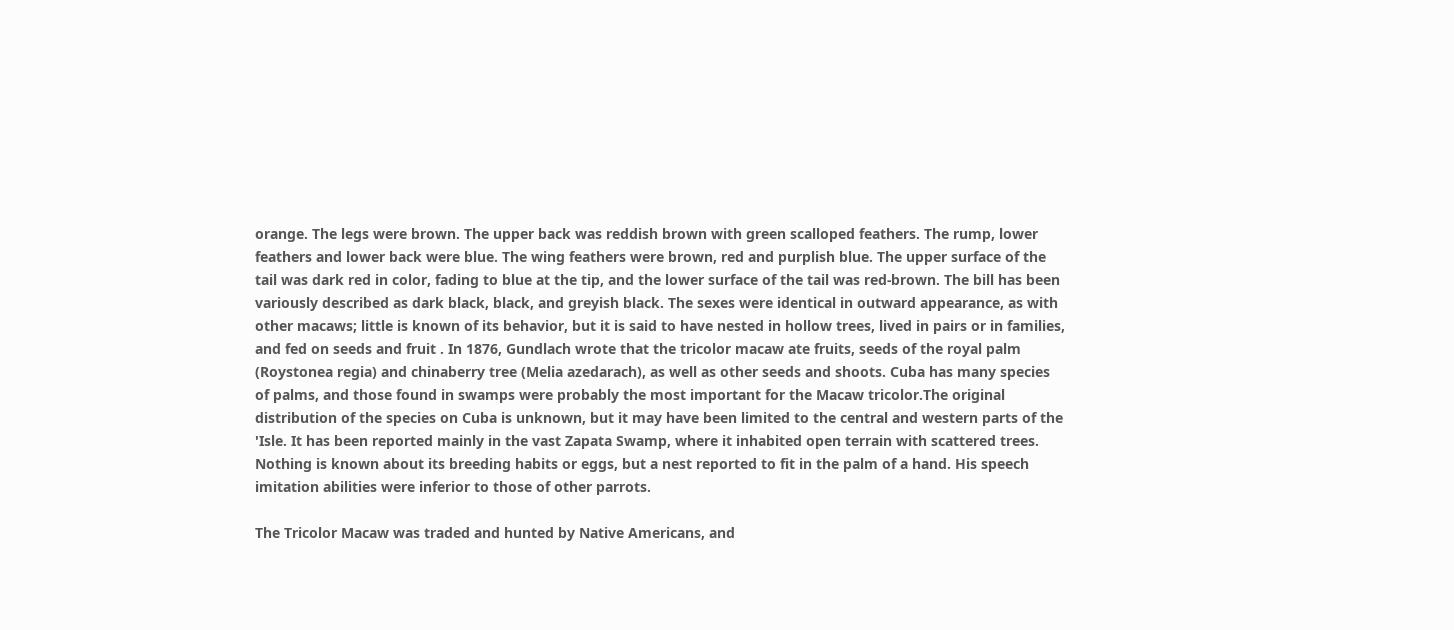orange. The legs were brown. The upper back was reddish brown with green scalloped feathers. The rump, lower feathers and lower back were blue. The wing feathers were brown, red and purplish blue. The upper surface of the tail was dark red in color, fading to blue at the tip, and the lower surface of the tail was red-brown. The bill has been variously described as dark black, black, and greyish black. The sexes were identical in outward appearance, as with other macaws; little is known of its behavior, but it is said to have nested in hollow trees, lived in pairs or in families, and fed on seeds and fruit . In 1876, Gundlach wrote that the tricolor macaw ate fruits, seeds of the royal palm (Roystonea regia) and chinaberry tree (Melia azedarach), as well as other seeds and shoots. Cuba has many species of palms, and those found in swamps were probably the most important for the Macaw tricolor.The original distribution of the species on Cuba is unknown, but it may have been limited to the central and western parts of the 'Isle. It has been reported mainly in the vast Zapata Swamp, where it inhabited open terrain with scattered trees.  Nothing is known about its breeding habits or eggs, but a nest reported to fit in the palm of a hand. His speech imitation abilities were inferior to those of other parrots.

The Tricolor Macaw was traded and hunted by Native Americans, and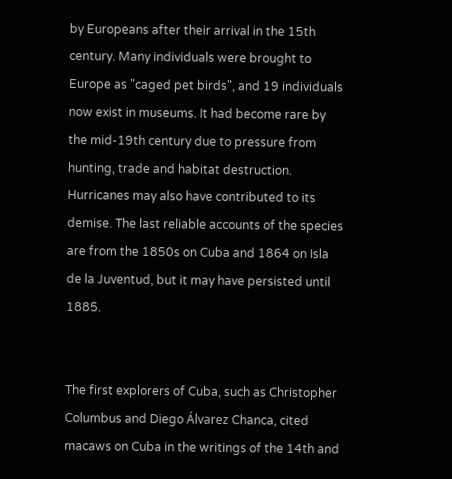by Europeans after their arrival in the 15th century. Many individuals were brought to Europe as "caged pet birds", and 19 individuals now exist in museums. It had become rare by the mid-19th century due to pressure from hunting, trade and habitat destruction. Hurricanes may also have contributed to its demise. The last reliable accounts of the species are from the 1850s on Cuba and 1864 on Isla de la Juventud, but it may have persisted until 1885.


The first explorers of Cuba, such as Christopher Columbus and Diego Álvarez Chanca, cited macaws on Cuba in the writings of the 14th and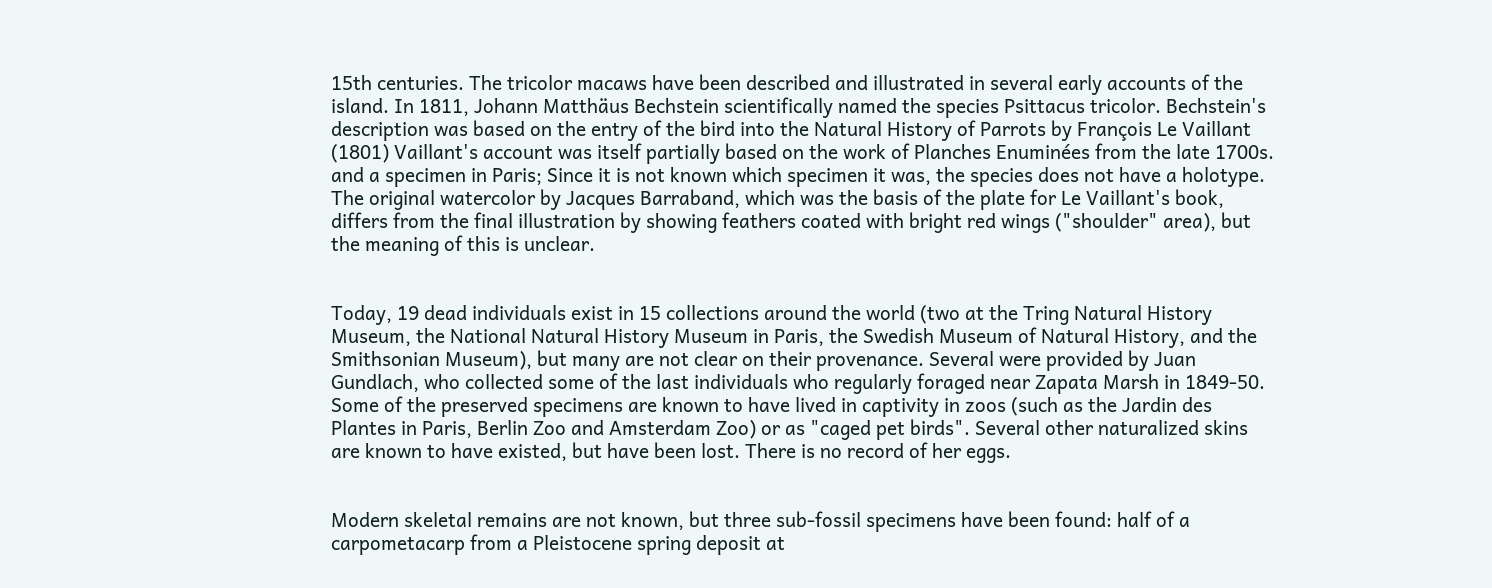15th centuries. The tricolor macaws have been described and illustrated in several early accounts of the island. In 1811, Johann Matthäus Bechstein scientifically named the species Psittacus tricolor. Bechstein's description was based on the entry of the bird into the Natural History of Parrots by François Le Vaillant (1801) Vaillant's account was itself partially based on the work of Planches Enuminées from the late 1700s. and a specimen in Paris; Since it is not known which specimen it was, the species does not have a holotype. The original watercolor by Jacques Barraband, which was the basis of the plate for Le Vaillant's book, differs from the final illustration by showing feathers coated with bright red wings ("shoulder" area), but the meaning of this is unclear.


Today, 19 dead individuals exist in 15 collections around the world (two at the Tring Natural History Museum, the National Natural History Museum in Paris, the Swedish Museum of Natural History, and the Smithsonian Museum), but many are not clear on their provenance. Several were provided by Juan Gundlach, who collected some of the last individuals who regularly foraged near Zapata Marsh in 1849-50. Some of the preserved specimens are known to have lived in captivity in zoos (such as the Jardin des Plantes in Paris, Berlin Zoo and Amsterdam Zoo) or as "caged pet birds". Several other naturalized skins are known to have existed, but have been lost. There is no record of her eggs.


Modern skeletal remains are not known, but three sub-fossil specimens have been found: half of a carpometacarp from a Pleistocene spring deposit at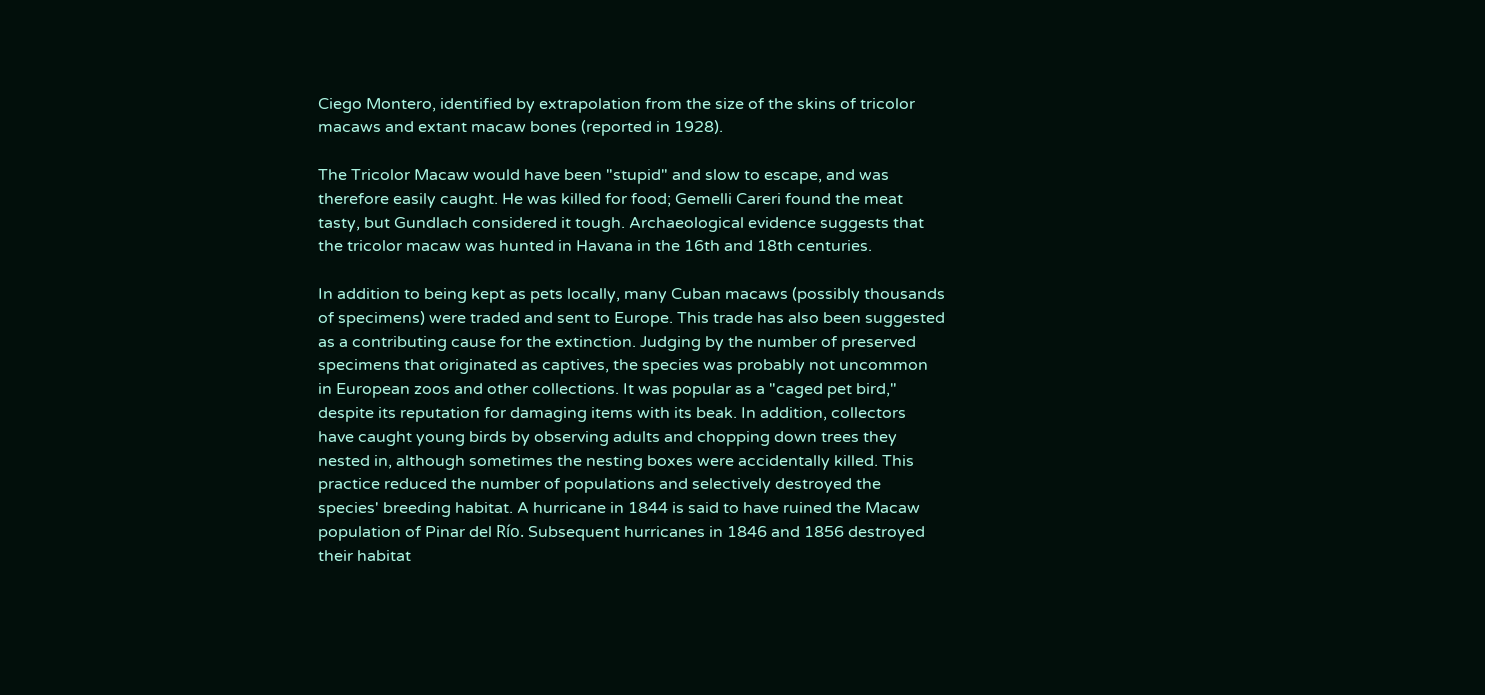Ciego Montero, identified by extrapolation from the size of the skins of tricolor macaws and extant macaw bones (reported in 1928).

The Tricolor Macaw would have been "stupid" and slow to escape, and was therefore easily caught. He was killed for food; Gemelli Careri found the meat tasty, but Gundlach considered it tough. Archaeological evidence suggests that the tricolor macaw was hunted in Havana in the 16th and 18th centuries.

In addition to being kept as pets locally, many Cuban macaws (possibly thousands of specimens) were traded and sent to Europe. This trade has also been suggested as a contributing cause for the extinction. Judging by the number of preserved specimens that originated as captives, the species was probably not uncommon in European zoos and other collections. It was popular as a "caged pet bird," despite its reputation for damaging items with its beak. In addition, collectors have caught young birds by observing adults and chopping down trees they nested in, although sometimes the nesting boxes were accidentally killed. This practice reduced the number of populations and selectively destroyed the species' breeding habitat. A hurricane in 1844 is said to have ruined the Macaw population of Pinar del Río. Subsequent hurricanes in 1846 and 1856 destroyed their habitat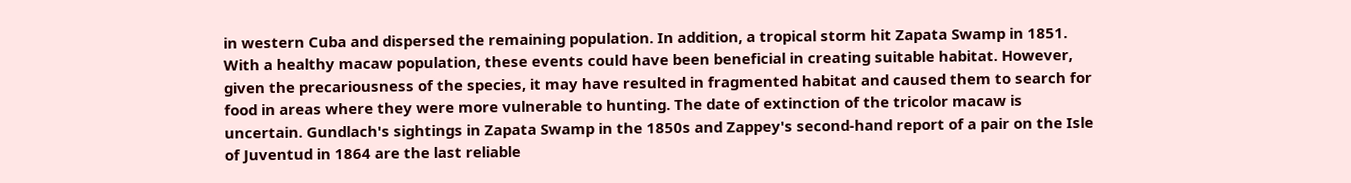in western Cuba and dispersed the remaining population. In addition, a tropical storm hit Zapata Swamp in 1851. With a healthy macaw population, these events could have been beneficial in creating suitable habitat. However, given the precariousness of the species, it may have resulted in fragmented habitat and caused them to search for food in areas where they were more vulnerable to hunting. The date of extinction of the tricolor macaw is uncertain. Gundlach's sightings in Zapata Swamp in the 1850s and Zappey's second-hand report of a pair on the Isle of Juventud in 1864 are the last reliable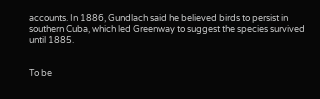accounts. In 1886, Gundlach said he believed birds to persist in southern Cuba, which led Greenway to suggest the species survived until 1885.


To be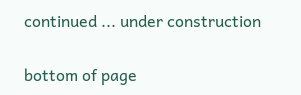continued ... under construction

bottom of page